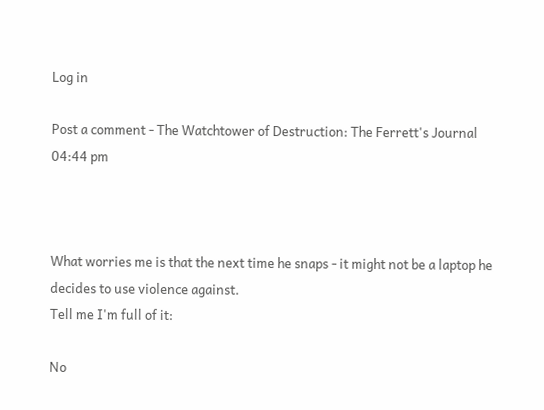Log in

Post a comment - The Watchtower of Destruction: The Ferrett's Journal
04:44 pm



What worries me is that the next time he snaps - it might not be a laptop he decides to use violence against.
Tell me I'm full of it:

No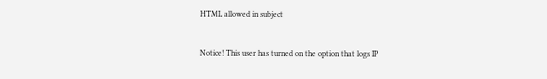HTML allowed in subject


Notice! This user has turned on the option that logs IP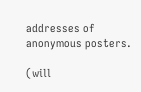addresses of anonymous posters.

(will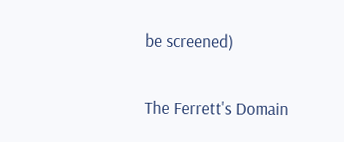be screened)

The Ferrett's Domain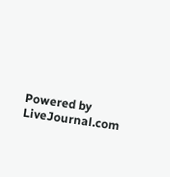Powered by LiveJournal.com